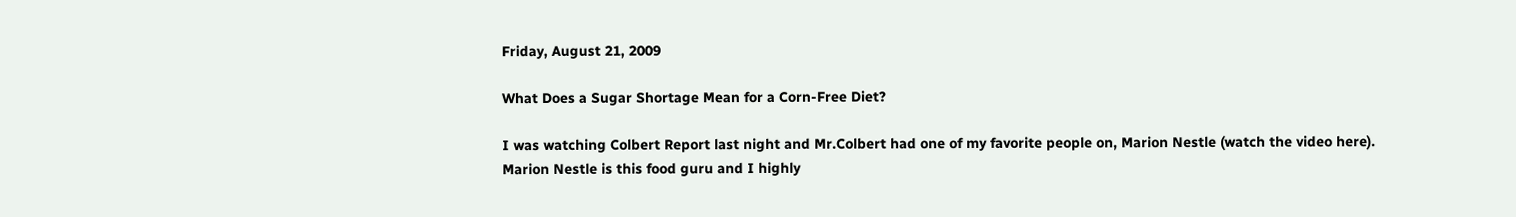Friday, August 21, 2009

What Does a Sugar Shortage Mean for a Corn-Free Diet?

I was watching Colbert Report last night and Mr.Colbert had one of my favorite people on, Marion Nestle (watch the video here). Marion Nestle is this food guru and I highly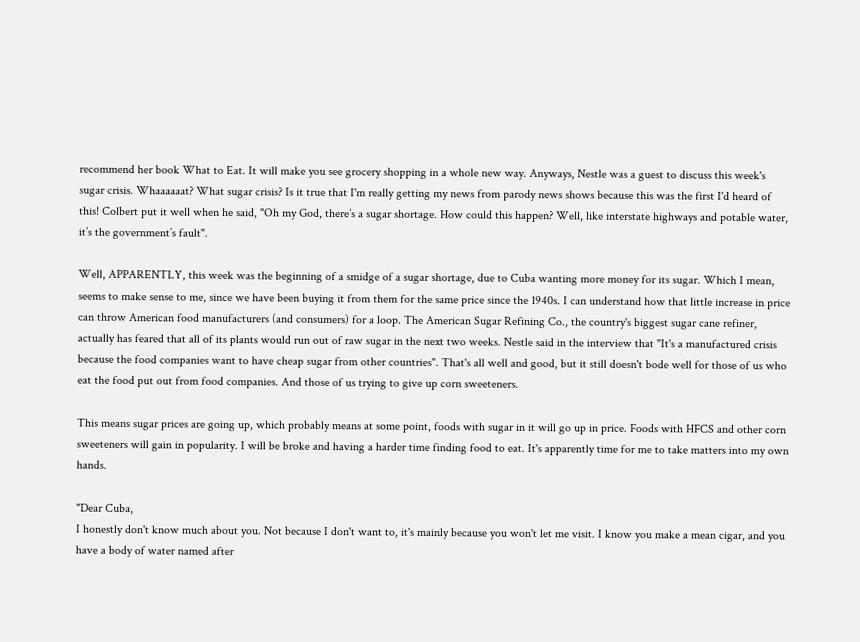recommend her book What to Eat. It will make you see grocery shopping in a whole new way. Anyways, Nestle was a guest to discuss this week's sugar crisis. Whaaaaaat? What sugar crisis? Is it true that I'm really getting my news from parody news shows because this was the first I'd heard of this! Colbert put it well when he said, "Oh my God, there’s a sugar shortage. How could this happen? Well, like interstate highways and potable water, it’s the government’s fault".

Well, APPARENTLY, this week was the beginning of a smidge of a sugar shortage, due to Cuba wanting more money for its sugar. Which I mean, seems to make sense to me, since we have been buying it from them for the same price since the 1940s. I can understand how that little increase in price can throw American food manufacturers (and consumers) for a loop. The American Sugar Refining Co., the country's biggest sugar cane refiner, actually has feared that all of its plants would run out of raw sugar in the next two weeks. Nestle said in the interview that "It's a manufactured crisis because the food companies want to have cheap sugar from other countries". That's all well and good, but it still doesn't bode well for those of us who eat the food put out from food companies. And those of us trying to give up corn sweeteners.

This means sugar prices are going up, which probably means at some point, foods with sugar in it will go up in price. Foods with HFCS and other corn sweeteners will gain in popularity. I will be broke and having a harder time finding food to eat. It's apparently time for me to take matters into my own hands.

"Dear Cuba,
I honestly don't know much about you. Not because I don't want to, it's mainly because you won't let me visit. I know you make a mean cigar, and you have a body of water named after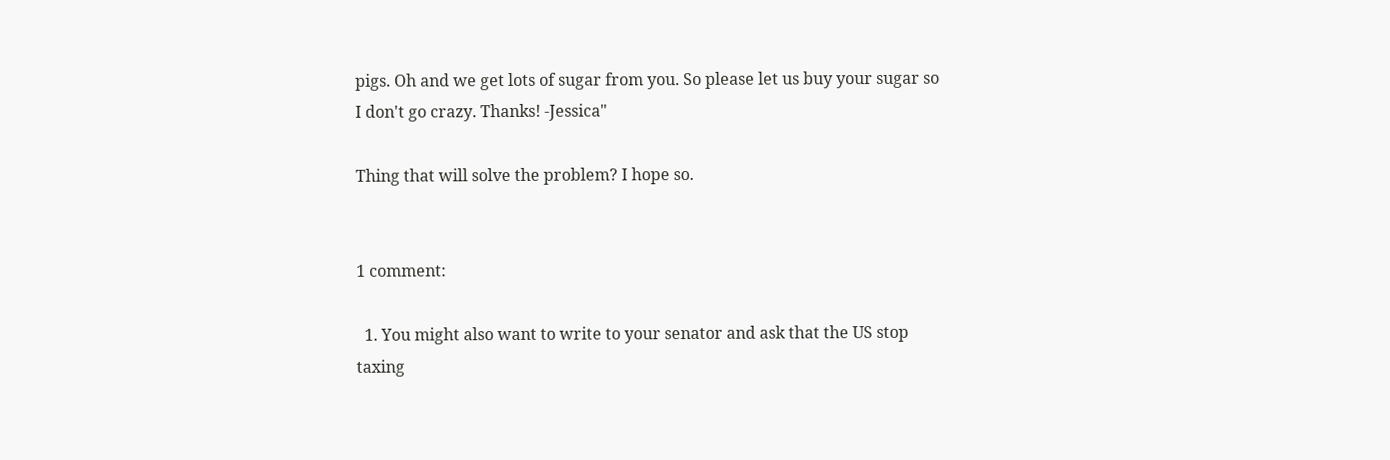pigs. Oh and we get lots of sugar from you. So please let us buy your sugar so I don't go crazy. Thanks! -Jessica"

Thing that will solve the problem? I hope so.


1 comment:

  1. You might also want to write to your senator and ask that the US stop taxing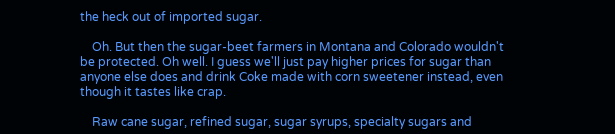the heck out of imported sugar.

    Oh. But then the sugar-beet farmers in Montana and Colorado wouldn't be protected. Oh well. I guess we'll just pay higher prices for sugar than anyone else does and drink Coke made with corn sweetener instead, even though it tastes like crap.

    Raw cane sugar, refined sugar, sugar syrups, specialty sugars and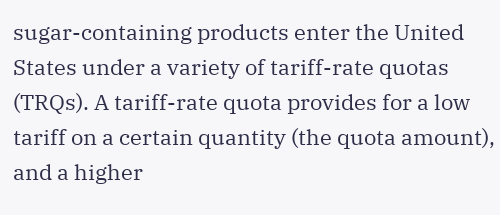sugar-containing products enter the United States under a variety of tariff-rate quotas (TRQs). A tariff-rate quota provides for a low tariff on a certain quantity (the quota amount), and a higher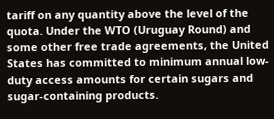tariff on any quantity above the level of the quota. Under the WTO (Uruguay Round) and some other free trade agreements, the United States has committed to minimum annual low-duty access amounts for certain sugars and sugar-containing products.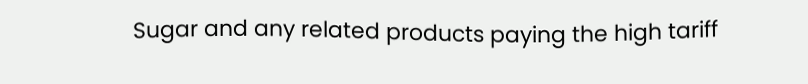Sugar and any related products paying the high tariff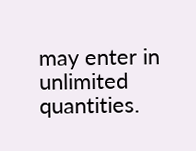may enter in unlimited quantities.